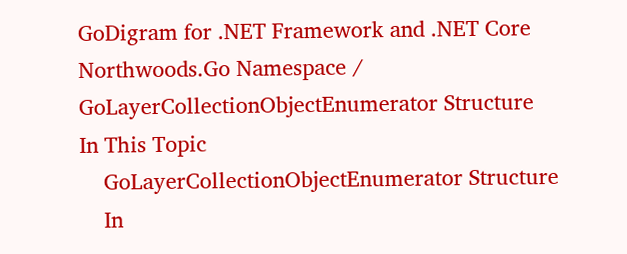GoDigram for .NET Framework and .NET Core
Northwoods.Go Namespace / GoLayerCollectionObjectEnumerator Structure
In This Topic
    GoLayerCollectionObjectEnumerator Structure
    In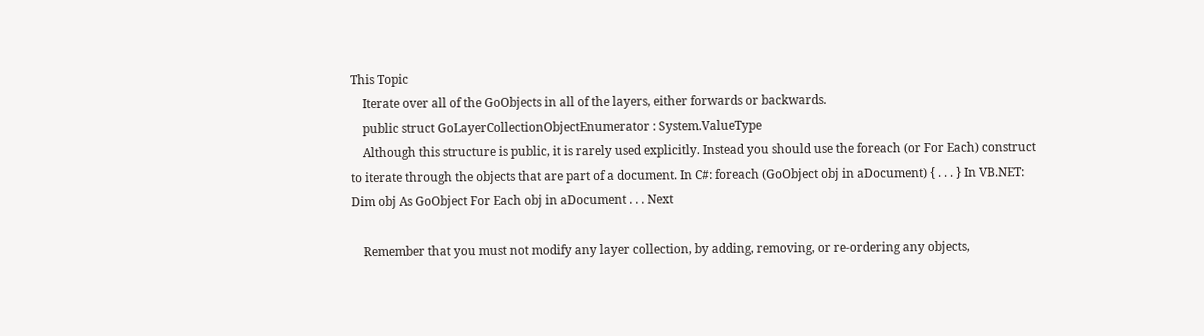This Topic
    Iterate over all of the GoObjects in all of the layers, either forwards or backwards.
    public struct GoLayerCollectionObjectEnumerator : System.ValueType
    Although this structure is public, it is rarely used explicitly. Instead you should use the foreach (or For Each) construct to iterate through the objects that are part of a document. In C#: foreach (GoObject obj in aDocument) { . . . } In VB.NET: Dim obj As GoObject For Each obj in aDocument . . . Next

    Remember that you must not modify any layer collection, by adding, removing, or re-ordering any objects,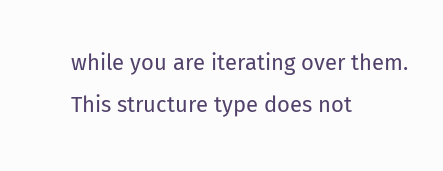while you are iterating over them. This structure type does not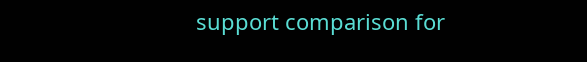support comparison for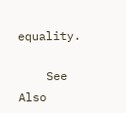equality.

    See Also